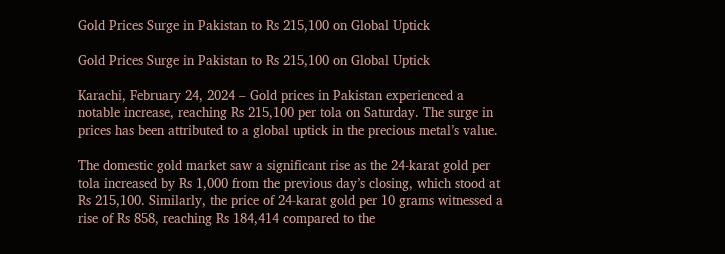Gold Prices Surge in Pakistan to Rs 215,100 on Global Uptick

Gold Prices Surge in Pakistan to Rs 215,100 on Global Uptick

Karachi, February 24, 2024 – Gold prices in Pakistan experienced a notable increase, reaching Rs 215,100 per tola on Saturday. The surge in prices has been attributed to a global uptick in the precious metal’s value.

The domestic gold market saw a significant rise as the 24-karat gold per tola increased by Rs 1,000 from the previous day’s closing, which stood at Rs 215,100. Similarly, the price of 24-karat gold per 10 grams witnessed a rise of Rs 858, reaching Rs 184,414 compared to the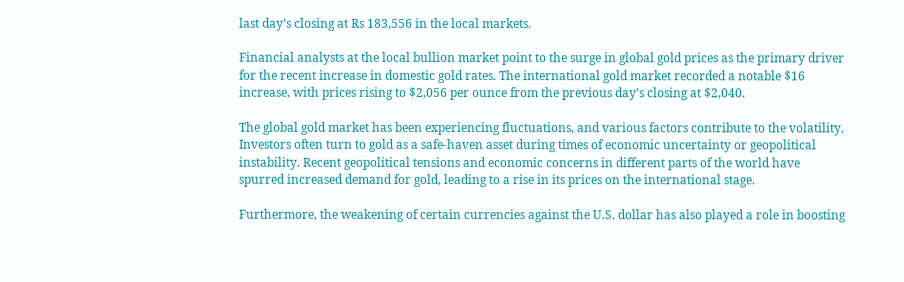last day’s closing at Rs 183,556 in the local markets.

Financial analysts at the local bullion market point to the surge in global gold prices as the primary driver for the recent increase in domestic gold rates. The international gold market recorded a notable $16 increase, with prices rising to $2,056 per ounce from the previous day’s closing at $2,040.

The global gold market has been experiencing fluctuations, and various factors contribute to the volatility. Investors often turn to gold as a safe-haven asset during times of economic uncertainty or geopolitical instability. Recent geopolitical tensions and economic concerns in different parts of the world have spurred increased demand for gold, leading to a rise in its prices on the international stage.

Furthermore, the weakening of certain currencies against the U.S. dollar has also played a role in boosting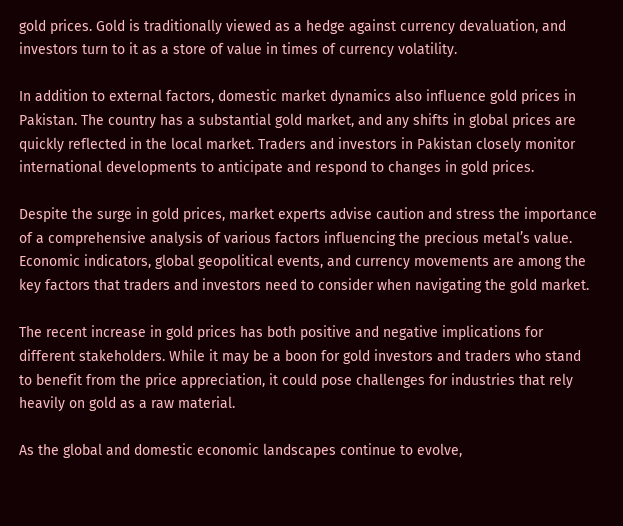gold prices. Gold is traditionally viewed as a hedge against currency devaluation, and investors turn to it as a store of value in times of currency volatility.

In addition to external factors, domestic market dynamics also influence gold prices in Pakistan. The country has a substantial gold market, and any shifts in global prices are quickly reflected in the local market. Traders and investors in Pakistan closely monitor international developments to anticipate and respond to changes in gold prices.

Despite the surge in gold prices, market experts advise caution and stress the importance of a comprehensive analysis of various factors influencing the precious metal’s value. Economic indicators, global geopolitical events, and currency movements are among the key factors that traders and investors need to consider when navigating the gold market.

The recent increase in gold prices has both positive and negative implications for different stakeholders. While it may be a boon for gold investors and traders who stand to benefit from the price appreciation, it could pose challenges for industries that rely heavily on gold as a raw material.

As the global and domestic economic landscapes continue to evolve,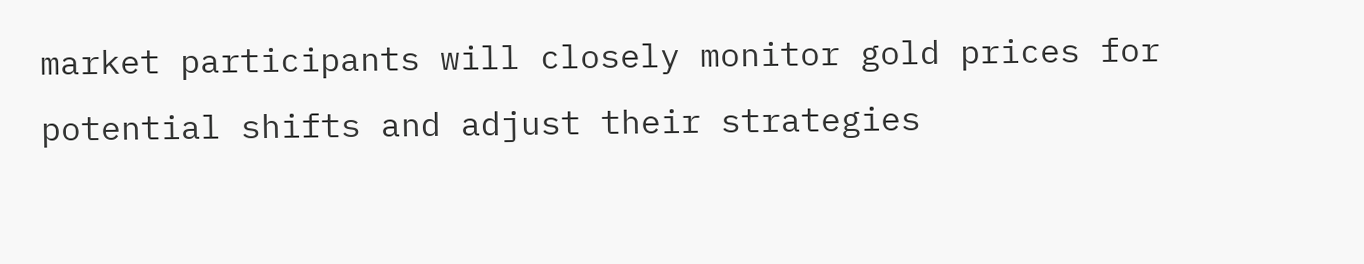market participants will closely monitor gold prices for potential shifts and adjust their strategies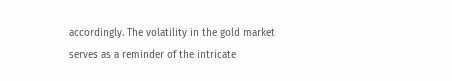accordingly. The volatility in the gold market serves as a reminder of the intricate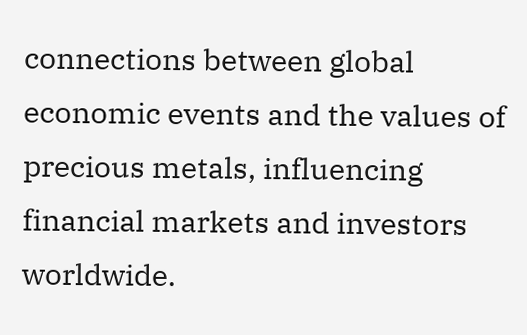connections between global economic events and the values of precious metals, influencing financial markets and investors worldwide.